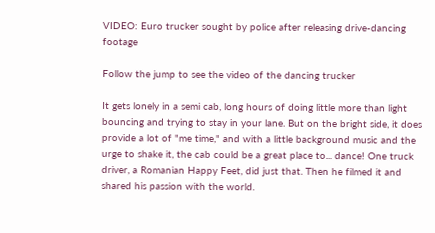VIDEO: Euro trucker sought by police after releasing drive-dancing footage

Follow the jump to see the video of the dancing trucker

It gets lonely in a semi cab, long hours of doing little more than light bouncing and trying to stay in your lane. But on the bright side, it does provide a lot of "me time," and with a little background music and the urge to shake it, the cab could be a great place to... dance! One truck driver, a Romanian Happy Feet, did just that. Then he filmed it and shared his passion with the world.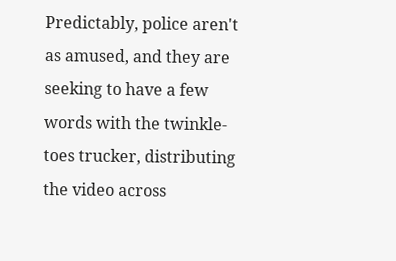Predictably, police aren't as amused, and they are seeking to have a few words with the twinkle-toes trucker, distributing the video across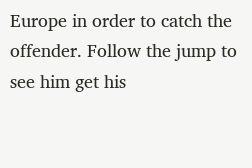Europe in order to catch the offender. Follow the jump to see him get his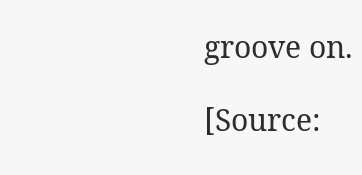groove on.

[Source: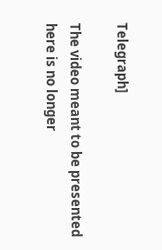Telegraph]

The video meant to be presented here is no longer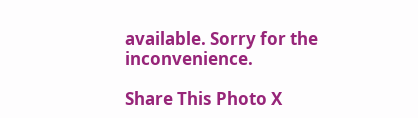available. Sorry for the inconvenience.

Share This Photo X